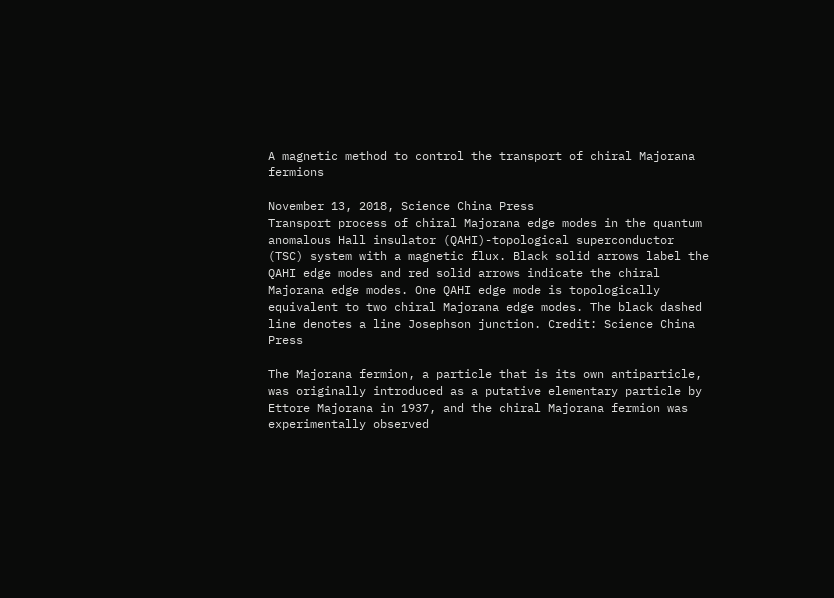A magnetic method to control the transport of chiral Majorana fermions

November 13, 2018, Science China Press
Transport process of chiral Majorana edge modes in the quantum anomalous Hall insulator (QAHI)-topological superconductor (TSC) system with a magnetic flux. Black solid arrows label the QAHI edge modes and red solid arrows indicate the chiral Majorana edge modes. One QAHI edge mode is topologically equivalent to two chiral Majorana edge modes. The black dashed line denotes a line Josephson junction. Credit: Science China Press

The Majorana fermion, a particle that is its own antiparticle, was originally introduced as a putative elementary particle by Ettore Majorana in 1937, and the chiral Majorana fermion was experimentally observed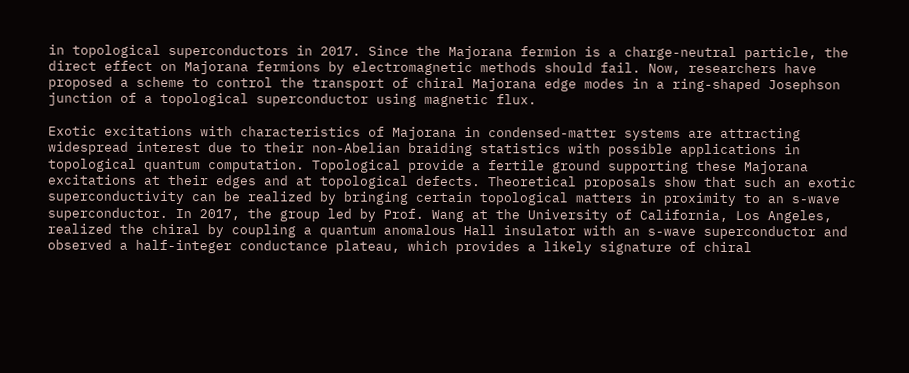in topological superconductors in 2017. Since the Majorana fermion is a charge-neutral particle, the direct effect on Majorana fermions by electromagnetic methods should fail. Now, researchers have proposed a scheme to control the transport of chiral Majorana edge modes in a ring-shaped Josephson junction of a topological superconductor using magnetic flux.

Exotic excitations with characteristics of Majorana in condensed-matter systems are attracting widespread interest due to their non-Abelian braiding statistics with possible applications in topological quantum computation. Topological provide a fertile ground supporting these Majorana excitations at their edges and at topological defects. Theoretical proposals show that such an exotic superconductivity can be realized by bringing certain topological matters in proximity to an s-wave superconductor. In 2017, the group led by Prof. Wang at the University of California, Los Angeles, realized the chiral by coupling a quantum anomalous Hall insulator with an s-wave superconductor and observed a half-integer conductance plateau, which provides a likely signature of chiral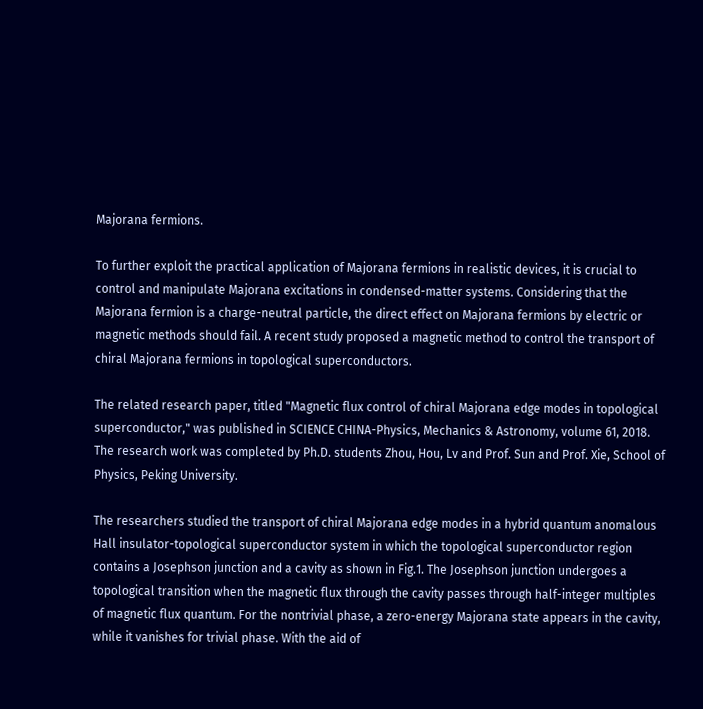Majorana fermions.

To further exploit the practical application of Majorana fermions in realistic devices, it is crucial to control and manipulate Majorana excitations in condensed-matter systems. Considering that the Majorana fermion is a charge-neutral particle, the direct effect on Majorana fermions by electric or magnetic methods should fail. A recent study proposed a magnetic method to control the transport of chiral Majorana fermions in topological superconductors.

The related research paper, titled "Magnetic flux control of chiral Majorana edge modes in topological superconductor," was published in SCIENCE CHINA-Physics, Mechanics & Astronomy, volume 61, 2018. The research work was completed by Ph.D. students Zhou, Hou, Lv and Prof. Sun and Prof. Xie, School of Physics, Peking University.

The researchers studied the transport of chiral Majorana edge modes in a hybrid quantum anomalous Hall insulator-topological superconductor system in which the topological superconductor region contains a Josephson junction and a cavity as shown in Fig.1. The Josephson junction undergoes a topological transition when the magnetic flux through the cavity passes through half-integer multiples of magnetic flux quantum. For the nontrivial phase, a zero-energy Majorana state appears in the cavity, while it vanishes for trivial phase. With the aid of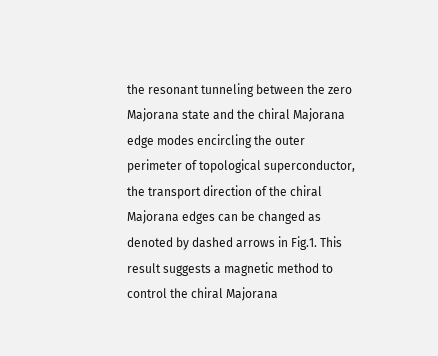the resonant tunneling between the zero Majorana state and the chiral Majorana edge modes encircling the outer perimeter of topological superconductor, the transport direction of the chiral Majorana edges can be changed as denoted by dashed arrows in Fig.1. This result suggests a magnetic method to control the chiral Majorana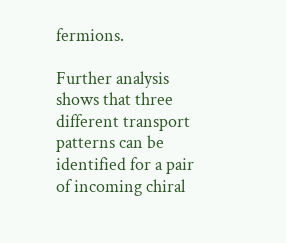fermions.

Further analysis shows that three different transport patterns can be identified for a pair of incoming chiral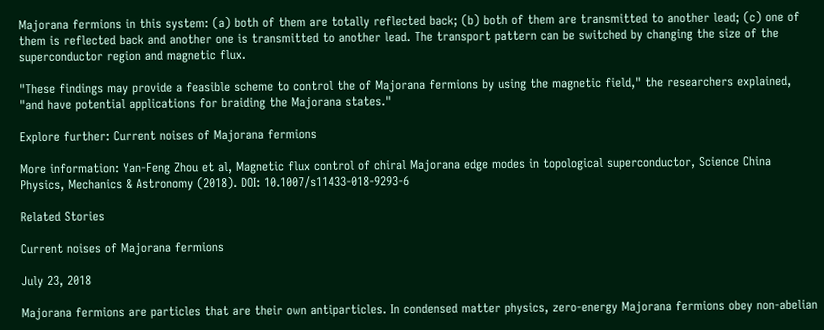Majorana fermions in this system: (a) both of them are totally reflected back; (b) both of them are transmitted to another lead; (c) one of them is reflected back and another one is transmitted to another lead. The transport pattern can be switched by changing the size of the superconductor region and magnetic flux.

"These findings may provide a feasible scheme to control the of Majorana fermions by using the magnetic field," the researchers explained, "and have potential applications for braiding the Majorana states."

Explore further: Current noises of Majorana fermions

More information: Yan-Feng Zhou et al, Magnetic flux control of chiral Majorana edge modes in topological superconductor, Science China Physics, Mechanics & Astronomy (2018). DOI: 10.1007/s11433-018-9293-6

Related Stories

Current noises of Majorana fermions

July 23, 2018

Majorana fermions are particles that are their own antiparticles. In condensed matter physics, zero-energy Majorana fermions obey non-abelian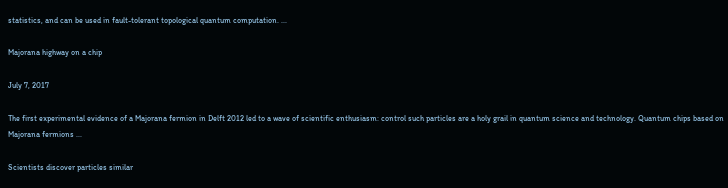statistics, and can be used in fault-tolerant topological quantum computation. ...

Majorana highway on a chip

July 7, 2017

The first experimental evidence of a Majorana fermion in Delft 2012 led to a wave of scientific enthusiasm: control such particles are a holy grail in quantum science and technology. Quantum chips based on Majorana fermions ...

Scientists discover particles similar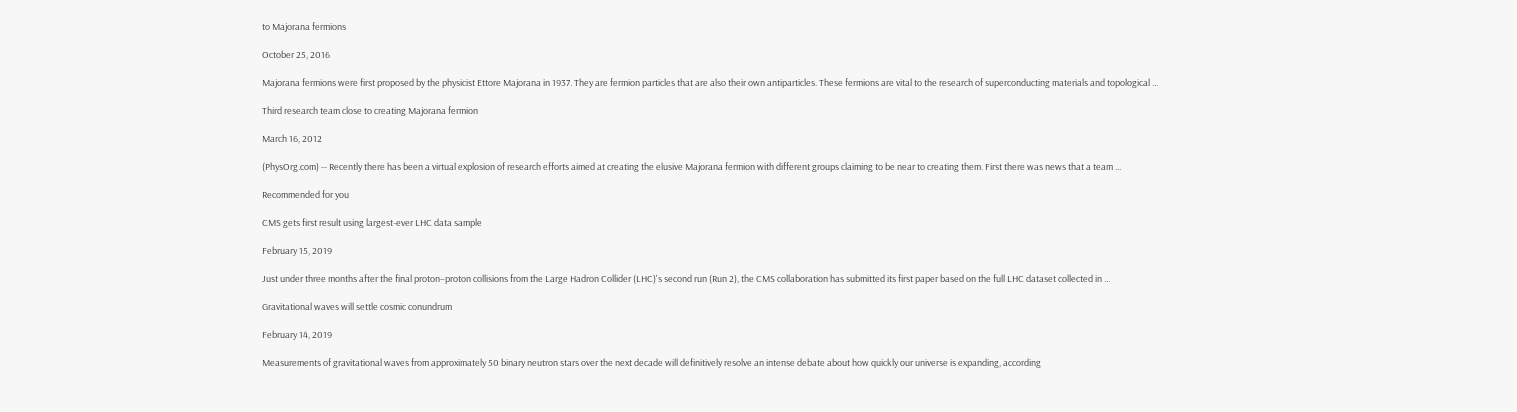to Majorana fermions

October 25, 2016

Majorana fermions were first proposed by the physicist Ettore Majorana in 1937. They are fermion particles that are also their own antiparticles. These fermions are vital to the research of superconducting materials and topological ...

Third research team close to creating Majorana fermion

March 16, 2012

(PhysOrg.com) -- Recently there has been a virtual explosion of research efforts aimed at creating the elusive Majorana fermion with different groups claiming to be near to creating them. First there was news that a team ...

Recommended for you

CMS gets first result using largest-ever LHC data sample

February 15, 2019

Just under three months after the final proton–proton collisions from the Large Hadron Collider (LHC)'s second run (Run 2), the CMS collaboration has submitted its first paper based on the full LHC dataset collected in ...

Gravitational waves will settle cosmic conundrum

February 14, 2019

Measurements of gravitational waves from approximately 50 binary neutron stars over the next decade will definitively resolve an intense debate about how quickly our universe is expanding, according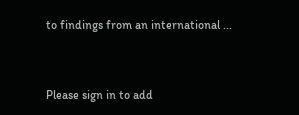to findings from an international ...


Please sign in to add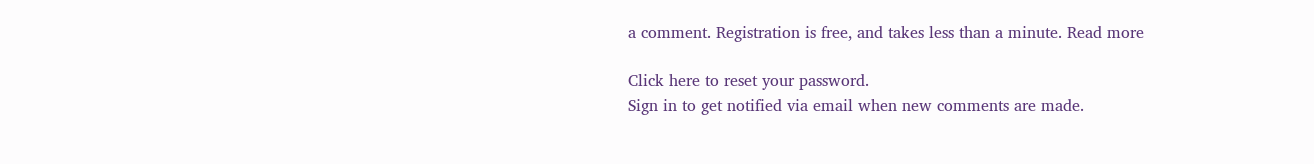a comment. Registration is free, and takes less than a minute. Read more

Click here to reset your password.
Sign in to get notified via email when new comments are made.